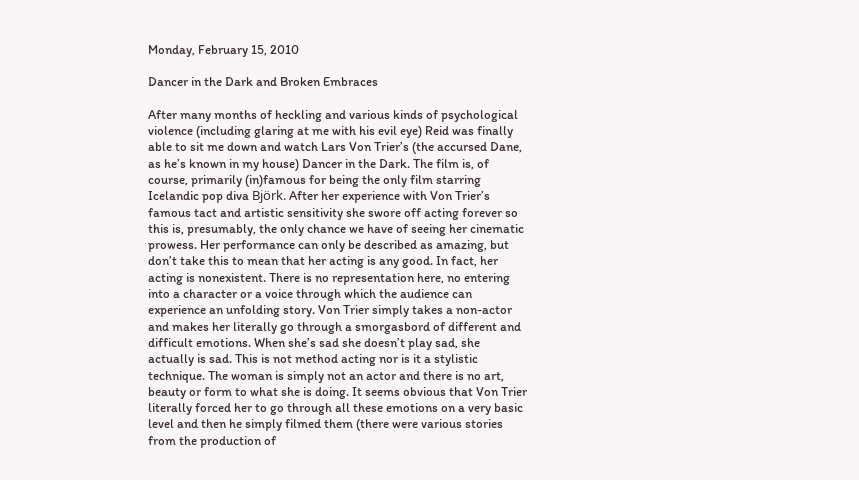Monday, February 15, 2010

Dancer in the Dark and Broken Embraces

After many months of heckling and various kinds of psychological violence (including glaring at me with his evil eye) Reid was finally able to sit me down and watch Lars Von Trier’s (the accursed Dane, as he’s known in my house) Dancer in the Dark. The film is, of course, primarily (in)famous for being the only film starring Icelandic pop diva Björk. After her experience with Von Trier’s famous tact and artistic sensitivity she swore off acting forever so this is, presumably, the only chance we have of seeing her cinematic prowess. Her performance can only be described as amazing, but don’t take this to mean that her acting is any good. In fact, her acting is nonexistent. There is no representation here, no entering into a character or a voice through which the audience can experience an unfolding story. Von Trier simply takes a non-actor and makes her literally go through a smorgasbord of different and difficult emotions. When she’s sad she doesn’t play sad, she actually is sad. This is not method acting nor is it a stylistic technique. The woman is simply not an actor and there is no art, beauty or form to what she is doing. It seems obvious that Von Trier literally forced her to go through all these emotions on a very basic level and then he simply filmed them (there were various stories from the production of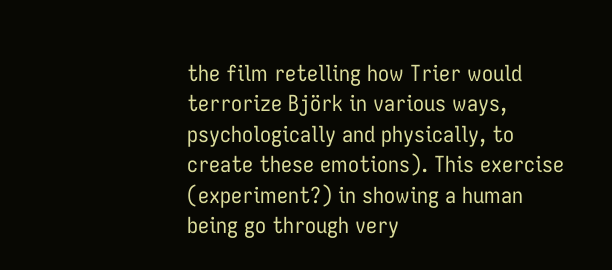the film retelling how Trier would terrorize Björk in various ways, psychologically and physically, to create these emotions). This exercise (experiment?) in showing a human being go through very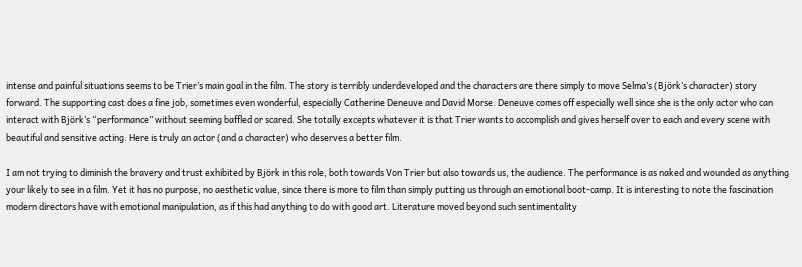intense and painful situations seems to be Trier’s main goal in the film. The story is terribly underdeveloped and the characters are there simply to move Selma’s (Björk’s character) story forward. The supporting cast does a fine job, sometimes even wonderful, especially Catherine Deneuve and David Morse. Deneuve comes off especially well since she is the only actor who can interact with Björk’s “performance” without seeming baffled or scared. She totally excepts whatever it is that Trier wants to accomplish and gives herself over to each and every scene with beautiful and sensitive acting. Here is truly an actor (and a character) who deserves a better film.

I am not trying to diminish the bravery and trust exhibited by Björk in this role, both towards Von Trier but also towards us, the audience. The performance is as naked and wounded as anything your likely to see in a film. Yet it has no purpose, no aesthetic value, since there is more to film than simply putting us through an emotional boot-camp. It is interesting to note the fascination modern directors have with emotional manipulation, as if this had anything to do with good art. Literature moved beyond such sentimentality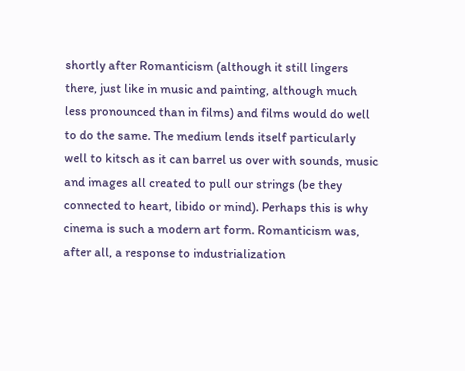shortly after Romanticism (although it still lingers there, just like in music and painting, although much less pronounced than in films) and films would do well to do the same. The medium lends itself particularly well to kitsch as it can barrel us over with sounds, music and images all created to pull our strings (be they connected to heart, libido or mind). Perhaps this is why cinema is such a modern art form. Romanticism was, after all, a response to industrialization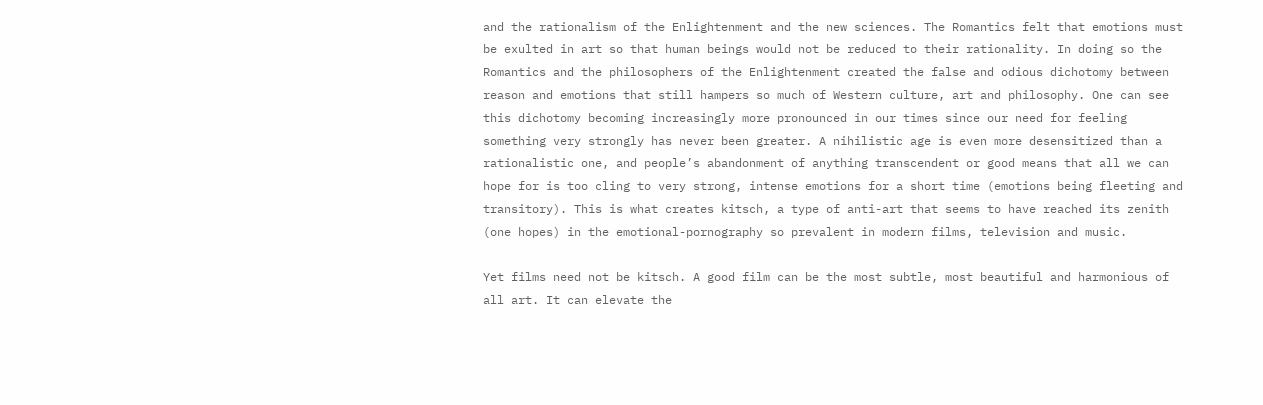and the rationalism of the Enlightenment and the new sciences. The Romantics felt that emotions must be exulted in art so that human beings would not be reduced to their rationality. In doing so the Romantics and the philosophers of the Enlightenment created the false and odious dichotomy between reason and emotions that still hampers so much of Western culture, art and philosophy. One can see this dichotomy becoming increasingly more pronounced in our times since our need for feeling something very strongly has never been greater. A nihilistic age is even more desensitized than a rationalistic one, and people’s abandonment of anything transcendent or good means that all we can hope for is too cling to very strong, intense emotions for a short time (emotions being fleeting and transitory). This is what creates kitsch, a type of anti-art that seems to have reached its zenith (one hopes) in the emotional-pornography so prevalent in modern films, television and music.

Yet films need not be kitsch. A good film can be the most subtle, most beautiful and harmonious of all art. It can elevate the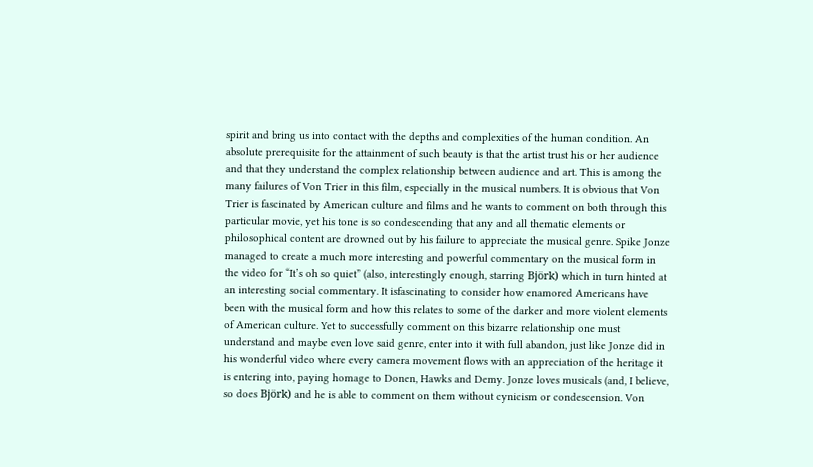spirit and bring us into contact with the depths and complexities of the human condition. An absolute prerequisite for the attainment of such beauty is that the artist trust his or her audience and that they understand the complex relationship between audience and art. This is among the many failures of Von Trier in this film, especially in the musical numbers. It is obvious that Von Trier is fascinated by American culture and films and he wants to comment on both through this particular movie, yet his tone is so condescending that any and all thematic elements or philosophical content are drowned out by his failure to appreciate the musical genre. Spike Jonze managed to create a much more interesting and powerful commentary on the musical form in the video for “It’s oh so quiet” (also, interestingly enough, starring Björk) which in turn hinted at an interesting social commentary. It isfascinating to consider how enamored Americans have been with the musical form and how this relates to some of the darker and more violent elements of American culture. Yet to successfully comment on this bizarre relationship one must understand and maybe even love said genre, enter into it with full abandon, just like Jonze did in his wonderful video where every camera movement flows with an appreciation of the heritage it is entering into, paying homage to Donen, Hawks and Demy. Jonze loves musicals (and, I believe, so does Björk) and he is able to comment on them without cynicism or condescension. Von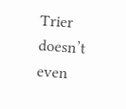Trier doesn’t even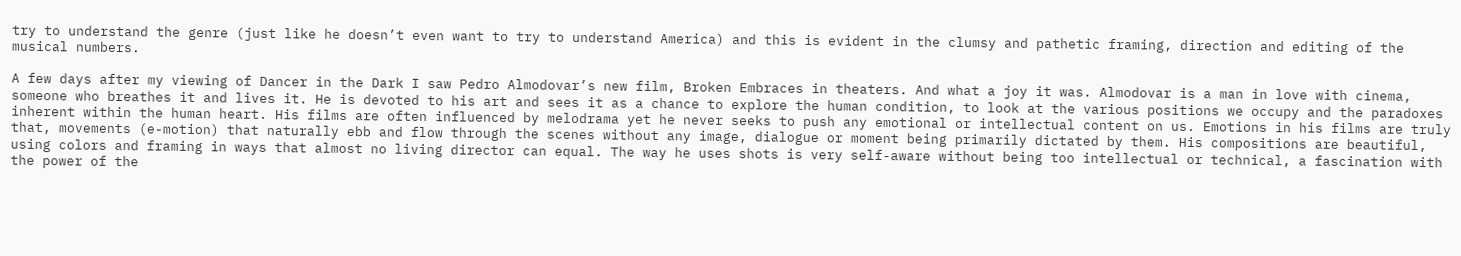try to understand the genre (just like he doesn’t even want to try to understand America) and this is evident in the clumsy and pathetic framing, direction and editing of the musical numbers.

A few days after my viewing of Dancer in the Dark I saw Pedro Almodovar’s new film, Broken Embraces in theaters. And what a joy it was. Almodovar is a man in love with cinema, someone who breathes it and lives it. He is devoted to his art and sees it as a chance to explore the human condition, to look at the various positions we occupy and the paradoxes inherent within the human heart. His films are often influenced by melodrama yet he never seeks to push any emotional or intellectual content on us. Emotions in his films are truly that, movements (e-motion) that naturally ebb and flow through the scenes without any image, dialogue or moment being primarily dictated by them. His compositions are beautiful, using colors and framing in ways that almost no living director can equal. The way he uses shots is very self-aware without being too intellectual or technical, a fascination with the power of the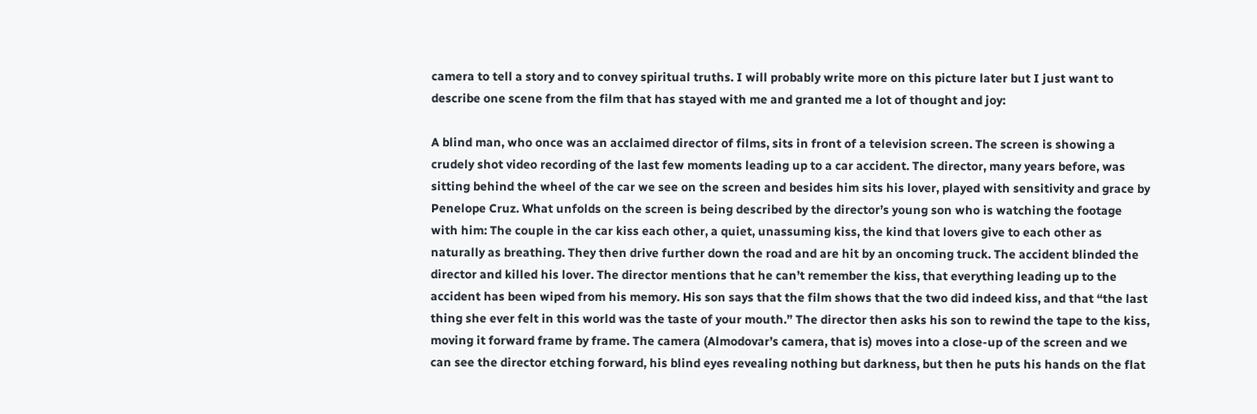camera to tell a story and to convey spiritual truths. I will probably write more on this picture later but I just want to describe one scene from the film that has stayed with me and granted me a lot of thought and joy:

A blind man, who once was an acclaimed director of films, sits in front of a television screen. The screen is showing a crudely shot video recording of the last few moments leading up to a car accident. The director, many years before, was sitting behind the wheel of the car we see on the screen and besides him sits his lover, played with sensitivity and grace by Penelope Cruz. What unfolds on the screen is being described by the director’s young son who is watching the footage with him: The couple in the car kiss each other, a quiet, unassuming kiss, the kind that lovers give to each other as naturally as breathing. They then drive further down the road and are hit by an oncoming truck. The accident blinded the director and killed his lover. The director mentions that he can’t remember the kiss, that everything leading up to the accident has been wiped from his memory. His son says that the film shows that the two did indeed kiss, and that “the last thing she ever felt in this world was the taste of your mouth.” The director then asks his son to rewind the tape to the kiss, moving it forward frame by frame. The camera (Almodovar’s camera, that is) moves into a close-up of the screen and we can see the director etching forward, his blind eyes revealing nothing but darkness, but then he puts his hands on the flat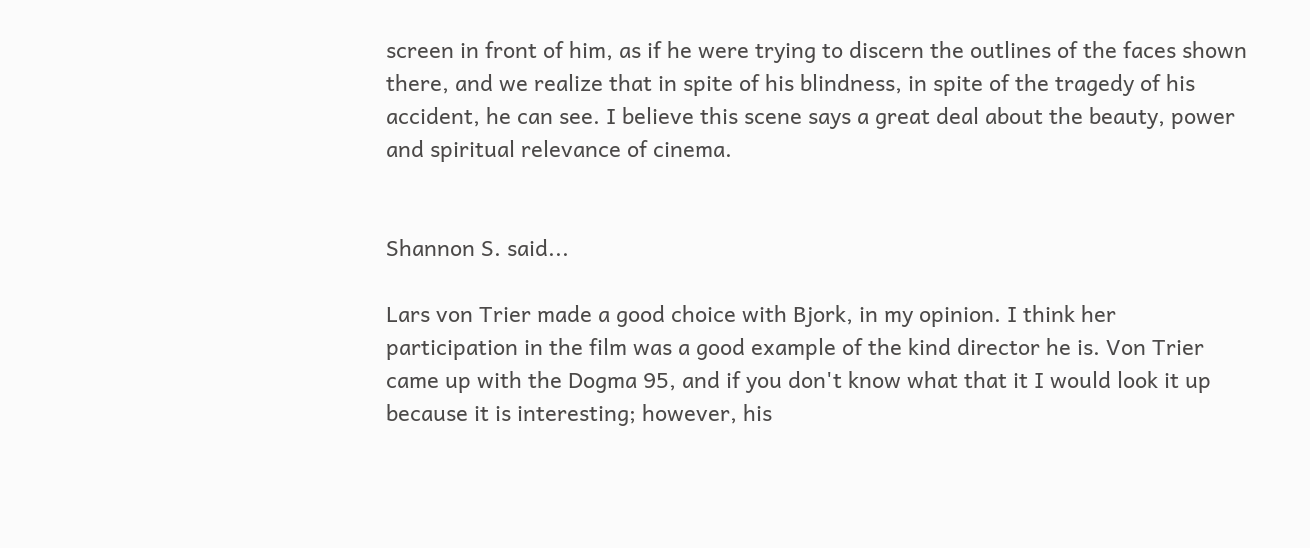screen in front of him, as if he were trying to discern the outlines of the faces shown there, and we realize that in spite of his blindness, in spite of the tragedy of his accident, he can see. I believe this scene says a great deal about the beauty, power and spiritual relevance of cinema.


Shannon S. said...

Lars von Trier made a good choice with Bjork, in my opinion. I think her participation in the film was a good example of the kind director he is. Von Trier came up with the Dogma 95, and if you don't know what that it I would look it up because it is interesting; however, his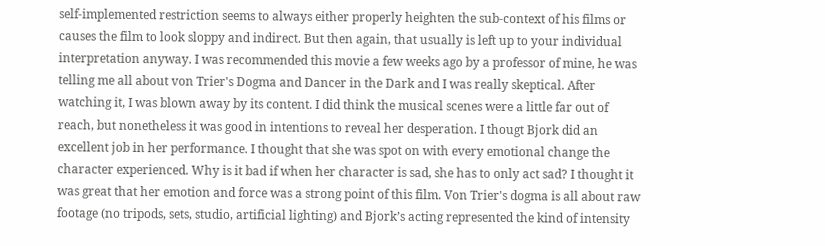self-implemented restriction seems to always either properly heighten the sub-context of his films or causes the film to look sloppy and indirect. But then again, that usually is left up to your individual interpretation anyway. I was recommended this movie a few weeks ago by a professor of mine, he was telling me all about von Trier's Dogma and Dancer in the Dark and I was really skeptical. After watching it, I was blown away by its content. I did think the musical scenes were a little far out of reach, but nonetheless it was good in intentions to reveal her desperation. I thougt Bjork did an excellent job in her performance. I thought that she was spot on with every emotional change the character experienced. Why is it bad if when her character is sad, she has to only act sad? I thought it was great that her emotion and force was a strong point of this film. Von Trier's dogma is all about raw footage (no tripods, sets, studio, artificial lighting) and Bjork’s acting represented the kind of intensity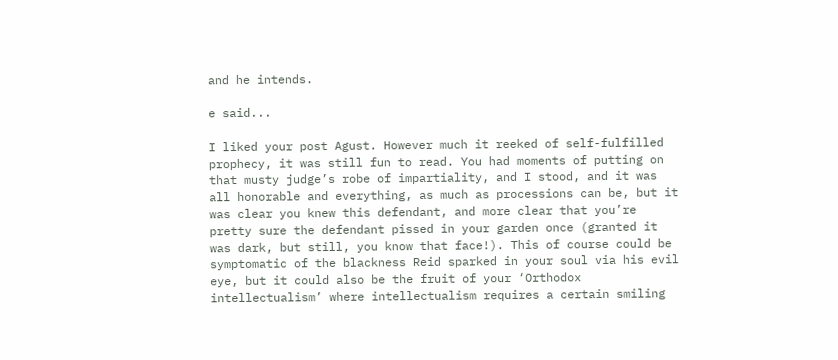and he intends.

e said...

I liked your post Agust. However much it reeked of self-fulfilled prophecy, it was still fun to read. You had moments of putting on that musty judge’s robe of impartiality, and I stood, and it was all honorable and everything, as much as processions can be, but it was clear you knew this defendant, and more clear that you’re pretty sure the defendant pissed in your garden once (granted it was dark, but still, you know that face!). This of course could be symptomatic of the blackness Reid sparked in your soul via his evil eye, but it could also be the fruit of your ‘Orthodox intellectualism’ where intellectualism requires a certain smiling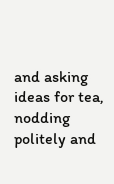and asking ideas for tea, nodding politely and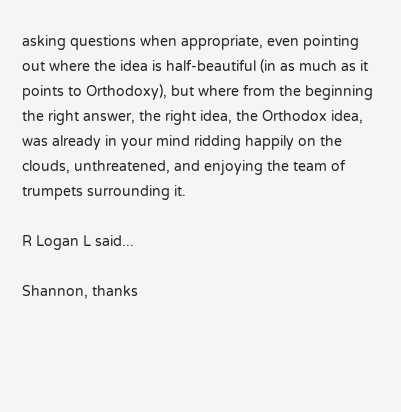asking questions when appropriate, even pointing out where the idea is half-beautiful (in as much as it points to Orthodoxy), but where from the beginning the right answer, the right idea, the Orthodox idea, was already in your mind ridding happily on the clouds, unthreatened, and enjoying the team of trumpets surrounding it.

R Logan L said...

Shannon, thanks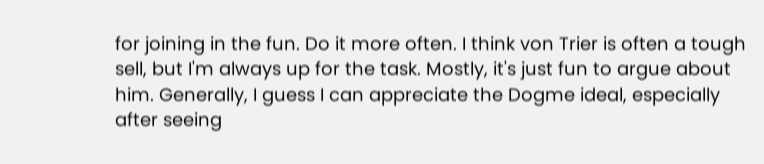for joining in the fun. Do it more often. I think von Trier is often a tough sell, but I'm always up for the task. Mostly, it's just fun to argue about him. Generally, I guess I can appreciate the Dogme ideal, especially after seeing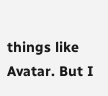things like Avatar. But I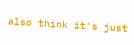also think it's just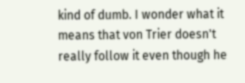kind of dumb. I wonder what it means that von Trier doesn't really follow it even though he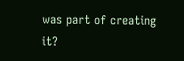was part of creating it?